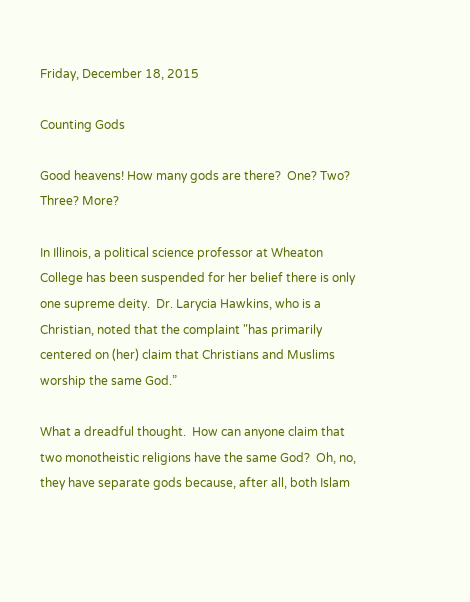Friday, December 18, 2015

Counting Gods

Good heavens! How many gods are there?  One? Two? Three? More?

In Illinois, a political science professor at Wheaton College has been suspended for her belief there is only one supreme deity.  Dr. Larycia Hawkins, who is a Christian, noted that the complaint "has primarily centered on (her) claim that Christians and Muslims worship the same God.”

What a dreadful thought.  How can anyone claim that two monotheistic religions have the same God?  Oh, no, they have separate gods because, after all, both Islam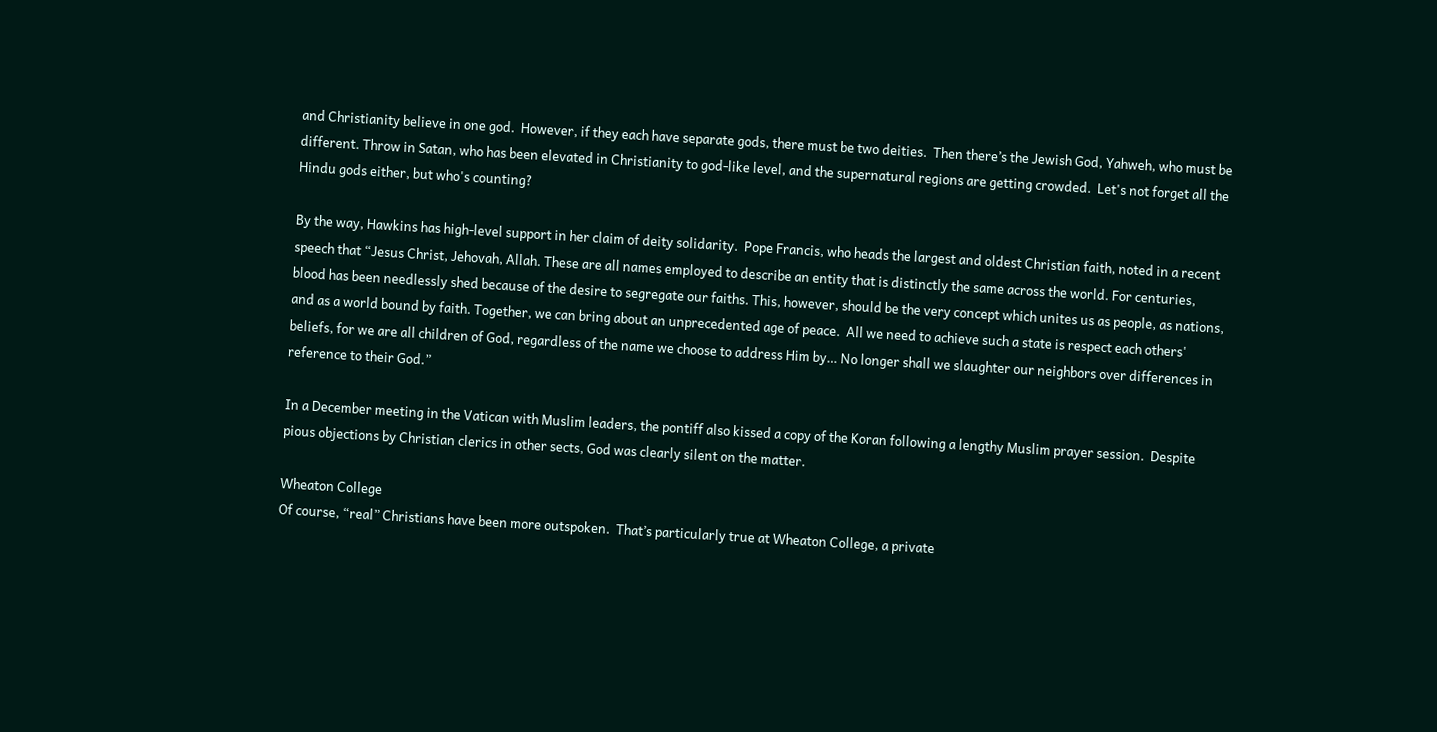and Christianity believe in one god.  However, if they each have separate gods, there must be two deities.  Then there’s the Jewish God, Yahweh, who must be different. Throw in Satan, who has been elevated in Christianity to god-like level, and the supernatural regions are getting crowded.  Let's not forget all the Hindu gods either, but who's counting?

By the way, Hawkins has high-level support in her claim of deity solidarity.  Pope Francis, who heads the largest and oldest Christian faith, noted in a recent speech that “Jesus Christ, Jehovah, Allah. These are all names employed to describe an entity that is distinctly the same across the world. For centuries, blood has been needlessly shed because of the desire to segregate our faiths. This, however, should be the very concept which unites us as people, as nations, and as a world bound by faith. Together, we can bring about an unprecedented age of peace.  All we need to achieve such a state is respect each others' beliefs, for we are all children of God, regardless of the name we choose to address Him by… No longer shall we slaughter our neighbors over differences in reference to their God.”

In a December meeting in the Vatican with Muslim leaders, the pontiff also kissed a copy of the Koran following a lengthy Muslim prayer session.  Despite pious objections by Christian clerics in other sects, God was clearly silent on the matter.

Wheaton College
Of course, “real” Christians have been more outspoken.  That’s particularly true at Wheaton College, a private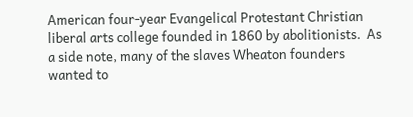American four-year Evangelical Protestant Christian liberal arts college founded in 1860 by abolitionists.  As a side note, many of the slaves Wheaton founders wanted to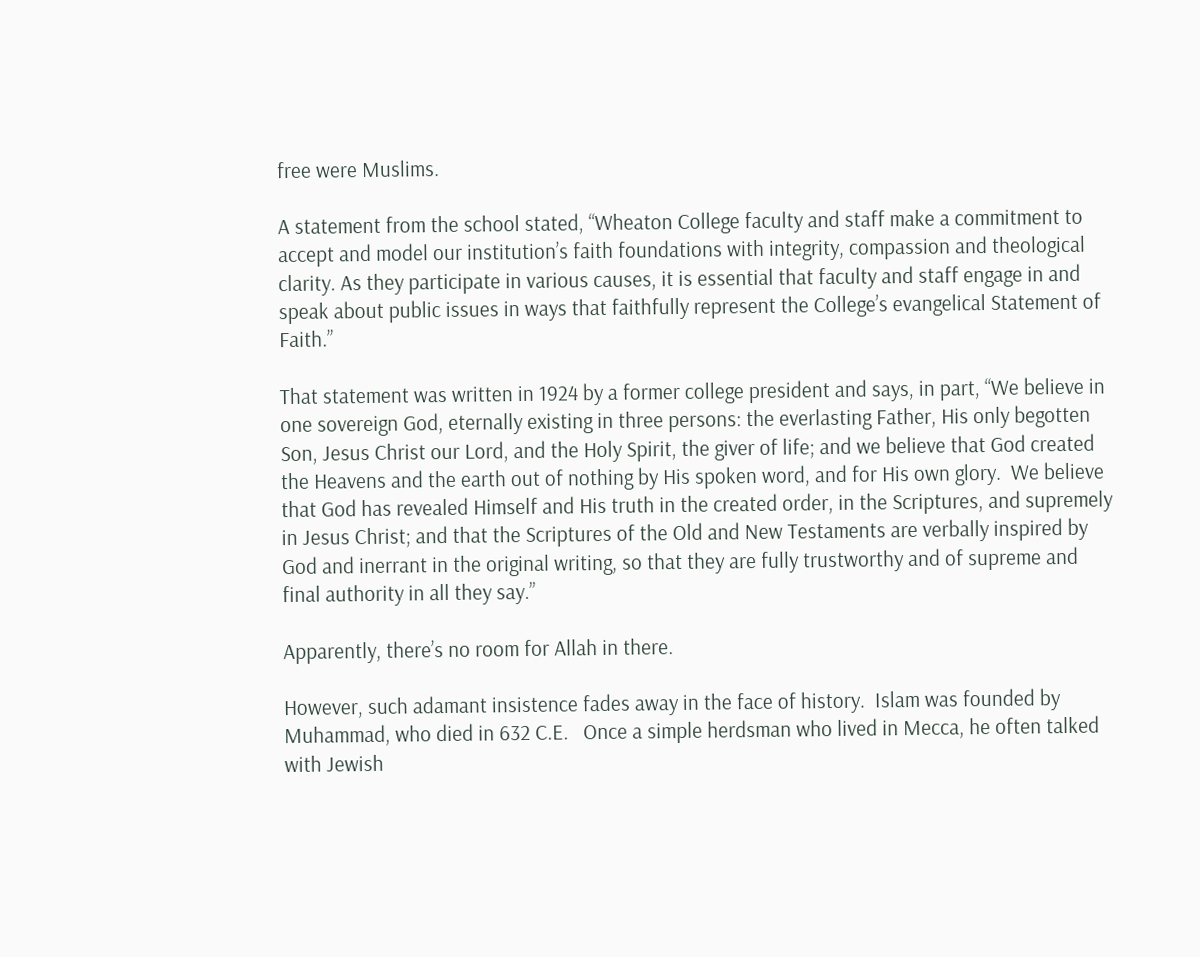free were Muslims.

A statement from the school stated, “Wheaton College faculty and staff make a commitment to accept and model our institution’s faith foundations with integrity, compassion and theological clarity. As they participate in various causes, it is essential that faculty and staff engage in and speak about public issues in ways that faithfully represent the College’s evangelical Statement of Faith.”

That statement was written in 1924 by a former college president and says, in part, “We believe in one sovereign God, eternally existing in three persons: the everlasting Father, His only begotten Son, Jesus Christ our Lord, and the Holy Spirit, the giver of life; and we believe that God created the Heavens and the earth out of nothing by His spoken word, and for His own glory.  We believe that God has revealed Himself and His truth in the created order, in the Scriptures, and supremely in Jesus Christ; and that the Scriptures of the Old and New Testaments are verbally inspired by God and inerrant in the original writing, so that they are fully trustworthy and of supreme and final authority in all they say.”

Apparently, there’s no room for Allah in there.

However, such adamant insistence fades away in the face of history.  Islam was founded by Muhammad, who died in 632 C.E.   Once a simple herdsman who lived in Mecca, he often talked with Jewish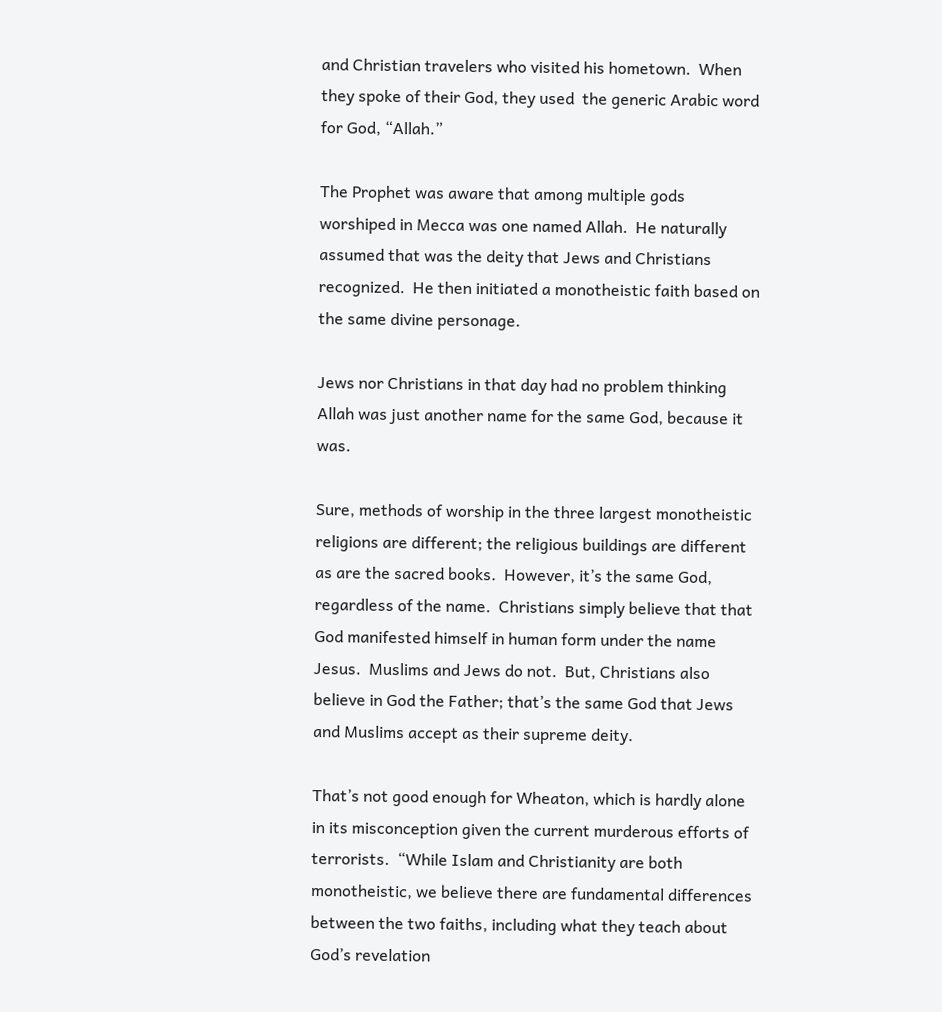and Christian travelers who visited his hometown.  When they spoke of their God, they used  the generic Arabic word for God, “Allah.”

The Prophet was aware that among multiple gods worshiped in Mecca was one named Allah.  He naturally assumed that was the deity that Jews and Christians recognized.  He then initiated a monotheistic faith based on the same divine personage.

Jews nor Christians in that day had no problem thinking Allah was just another name for the same God, because it was.

Sure, methods of worship in the three largest monotheistic religions are different; the religious buildings are different as are the sacred books.  However, it’s the same God, regardless of the name.  Christians simply believe that that God manifested himself in human form under the name Jesus.  Muslims and Jews do not.  But, Christians also believe in God the Father; that’s the same God that Jews and Muslims accept as their supreme deity.

That’s not good enough for Wheaton, which is hardly alone in its misconception given the current murderous efforts of terrorists.  “While Islam and Christianity are both monotheistic, we believe there are fundamental differences between the two faiths, including what they teach about God’s revelation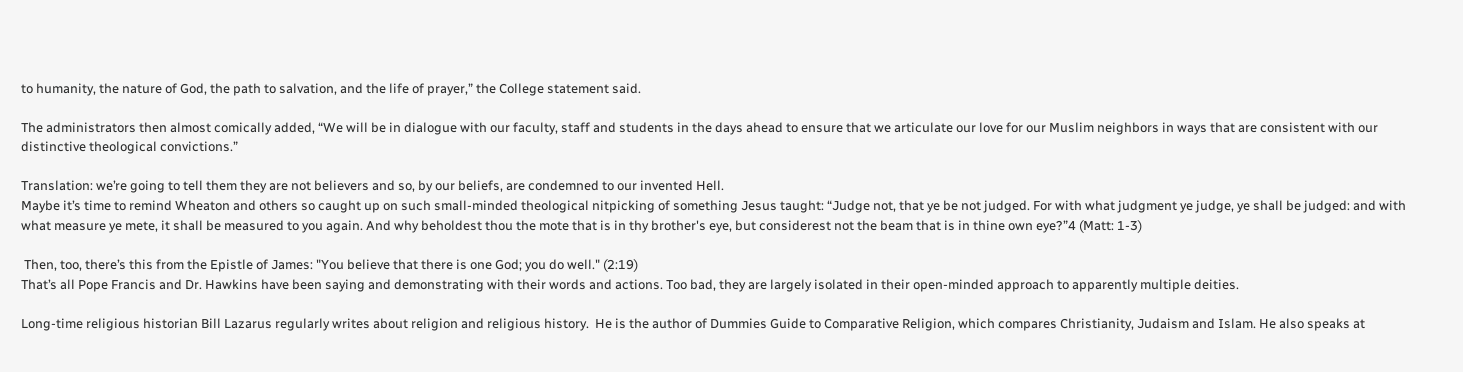to humanity, the nature of God, the path to salvation, and the life of prayer,” the College statement said.

The administrators then almost comically added, “We will be in dialogue with our faculty, staff and students in the days ahead to ensure that we articulate our love for our Muslim neighbors in ways that are consistent with our distinctive theological convictions.”

Translation: we’re going to tell them they are not believers and so, by our beliefs, are condemned to our invented Hell.
Maybe it’s time to remind Wheaton and others so caught up on such small-minded theological nitpicking of something Jesus taught: “Judge not, that ye be not judged. For with what judgment ye judge, ye shall be judged: and with what measure ye mete, it shall be measured to you again. And why beholdest thou the mote that is in thy brother's eye, but considerest not the beam that is in thine own eye?”4 (Matt: 1-3)

 Then, too, there’s this from the Epistle of James: "You believe that there is one God; you do well." (2:19)
That’s all Pope Francis and Dr. Hawkins have been saying and demonstrating with their words and actions. Too bad, they are largely isolated in their open-minded approach to apparently multiple deities.

Long-time religious historian Bill Lazarus regularly writes about religion and religious history.  He is the author of Dummies Guide to Comparative Religion, which compares Christianity, Judaism and Islam. He also speaks at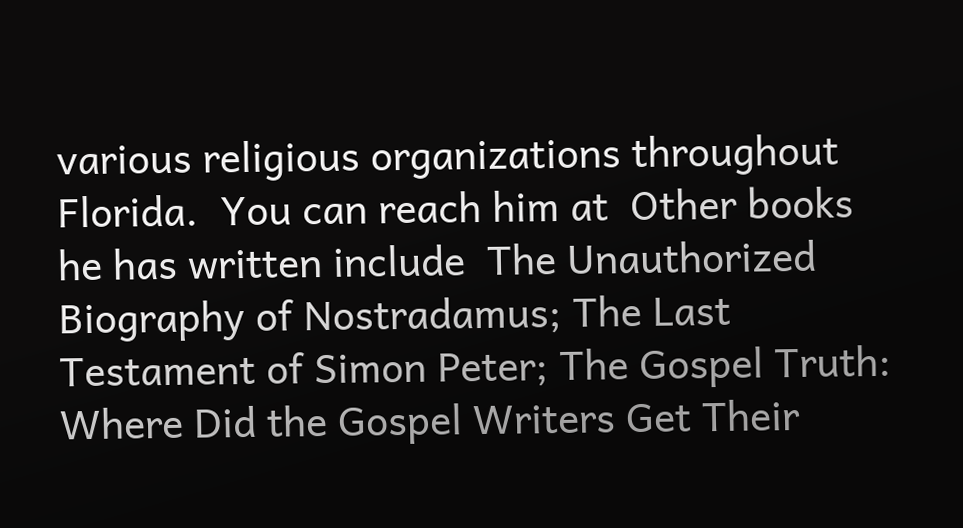various religious organizations throughout Florida.  You can reach him at  Other books he has written include  The Unauthorized Biography of Nostradamus; The Last Testament of Simon Peter; The Gospel Truth: Where Did the Gospel Writers Get Their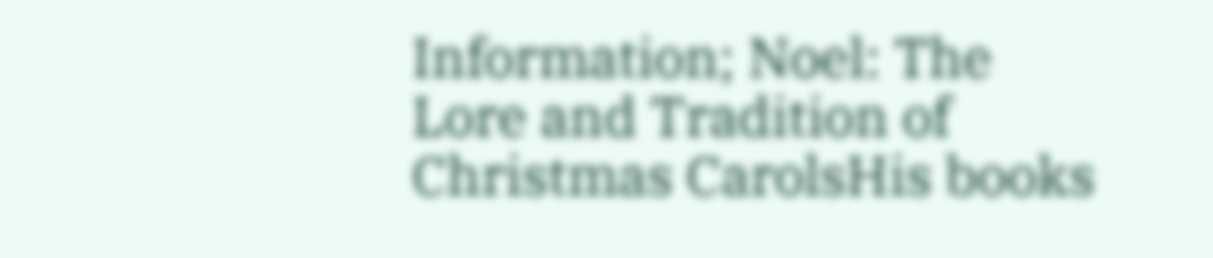Information; Noel: The Lore and Tradition of Christmas CarolsHis books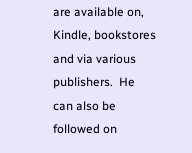are available on, Kindle, bookstores and via various publishers.  He can also be followed on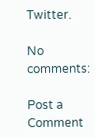Twitter.

No comments:

Post a Comment